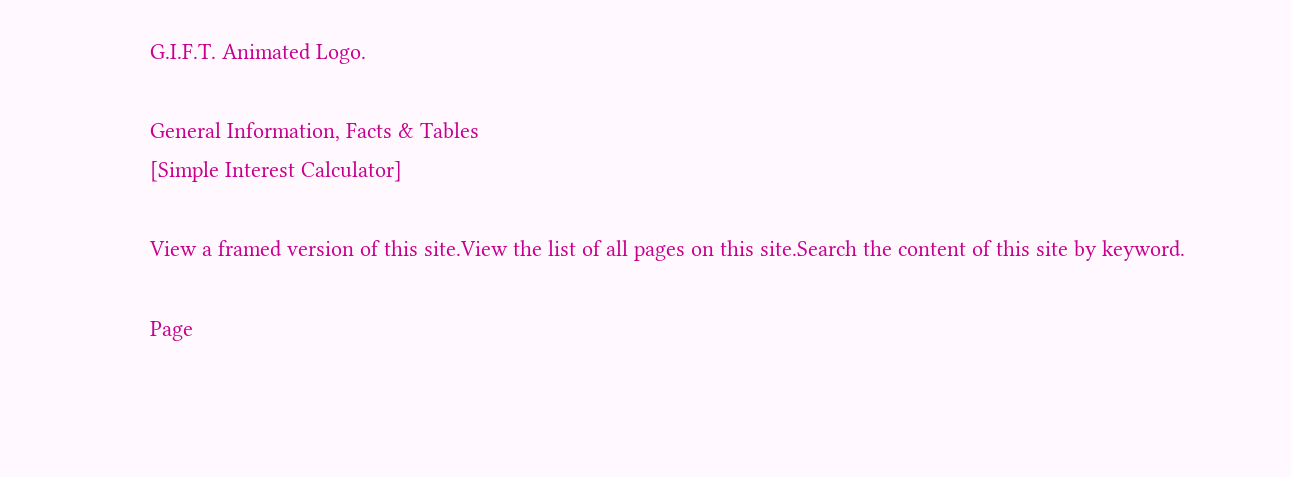G.I.F.T. Animated Logo.

General Information, Facts & Tables
[Simple Interest Calculator]

View a framed version of this site.View the list of all pages on this site.Search the content of this site by keyword.

Page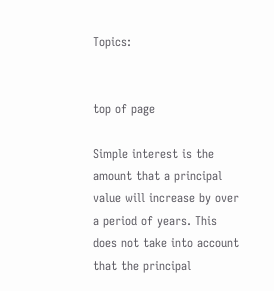Topics:


top of page

Simple interest is the amount that a principal value will increase by over a period of years. This does not take into account that the principal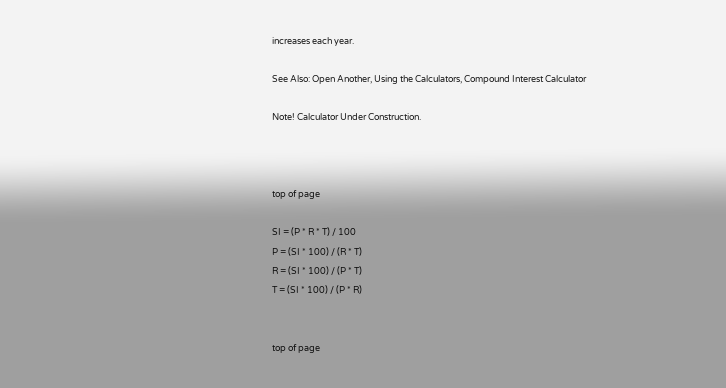increases each year.

See Also: Open Another, Using the Calculators, Compound Interest Calculator

Note! Calculator Under Construction.



top of page

SI = (P * R * T) / 100
P = (SI * 100) / (R * T)
R = (SI * 100) / (P * T)
T = (SI * 100) / (P * R)


top of page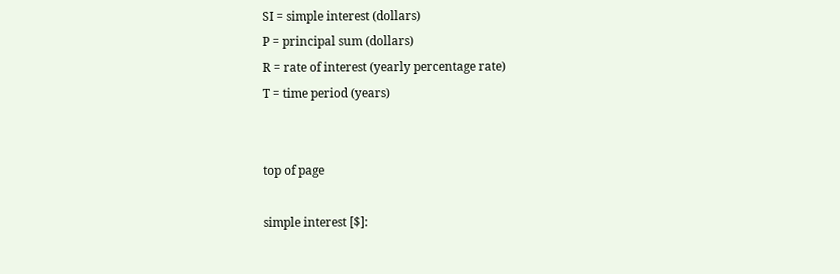SI = simple interest (dollars)
P = principal sum (dollars)
R = rate of interest (yearly percentage rate)
T = time period (years)


top of page

simple interest [$]: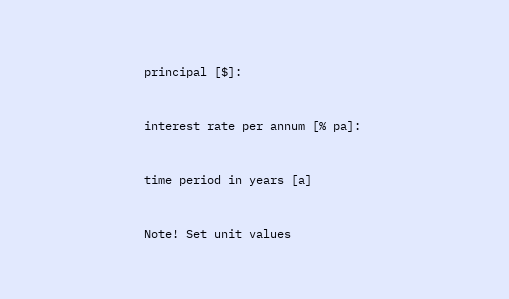principal [$]:


interest rate per annum [% pa]:


time period in years [a]


Note! Set unit values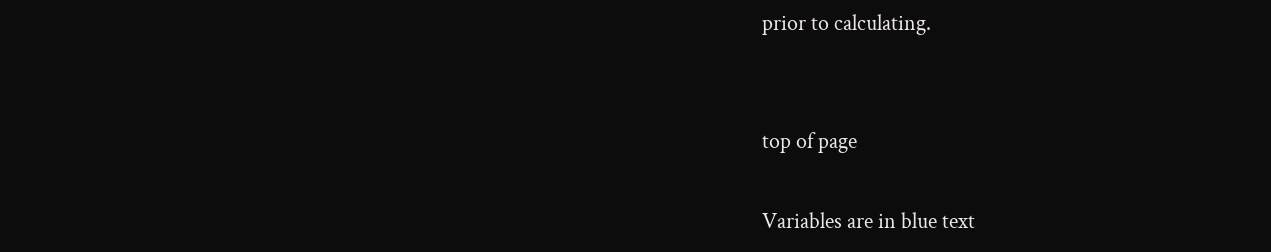prior to calculating.


top of page

Variables are in blue text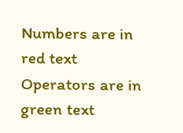Numbers are in red text
Operators are in green text